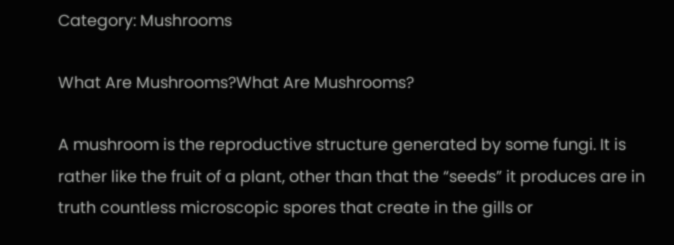Category: Mushrooms

What Are Mushrooms?What Are Mushrooms?

A mushroom is the reproductive structure generated by some fungi. It is rather like the fruit of a plant, other than that the “seeds” it produces are in truth countless microscopic spores that create in the gills or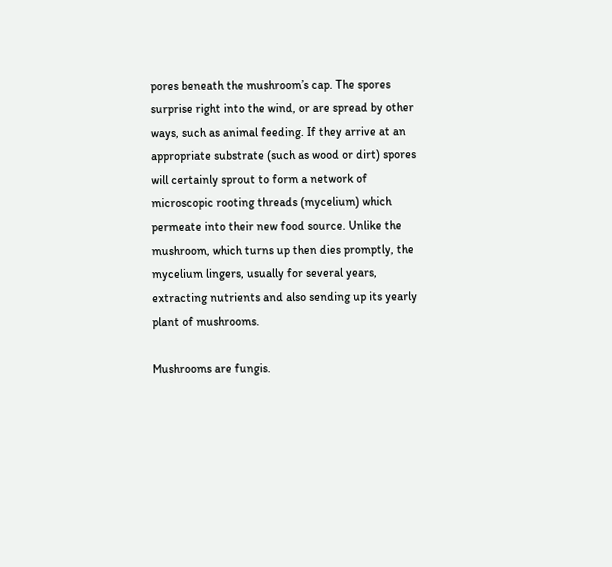pores beneath the mushroom’s cap. The spores surprise right into the wind, or are spread by other ways, such as animal feeding. If they arrive at an appropriate substrate (such as wood or dirt) spores will certainly sprout to form a network of microscopic rooting threads (mycelium) which permeate into their new food source. Unlike the mushroom, which turns up then dies promptly, the mycelium lingers, usually for several years, extracting nutrients and also sending up its yearly plant of mushrooms.

Mushrooms are fungis.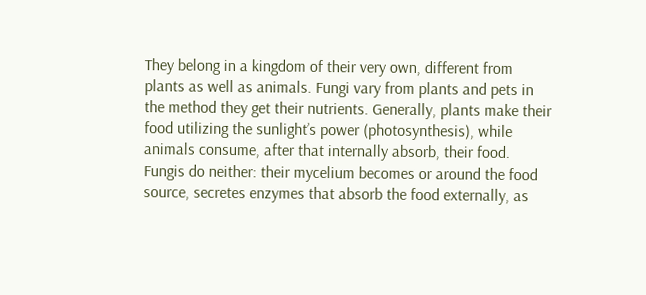They belong in a kingdom of their very own, different from plants as well as animals. Fungi vary from plants and pets in the method they get their nutrients. Generally, plants make their food utilizing the sunlight’s power (photosynthesis), while animals consume, after that internally absorb, their food. Fungis do neither: their mycelium becomes or around the food source, secretes enzymes that absorb the food externally, as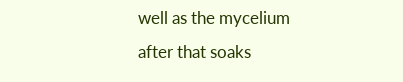well as the mycelium after that soaks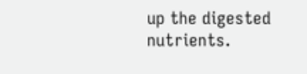up the digested nutrients.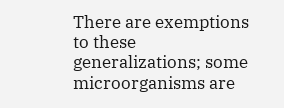There are exemptions to these generalizations; some microorganisms are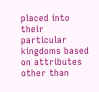placed into their particular kingdoms based on attributes other than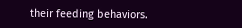their feeding behaviors.